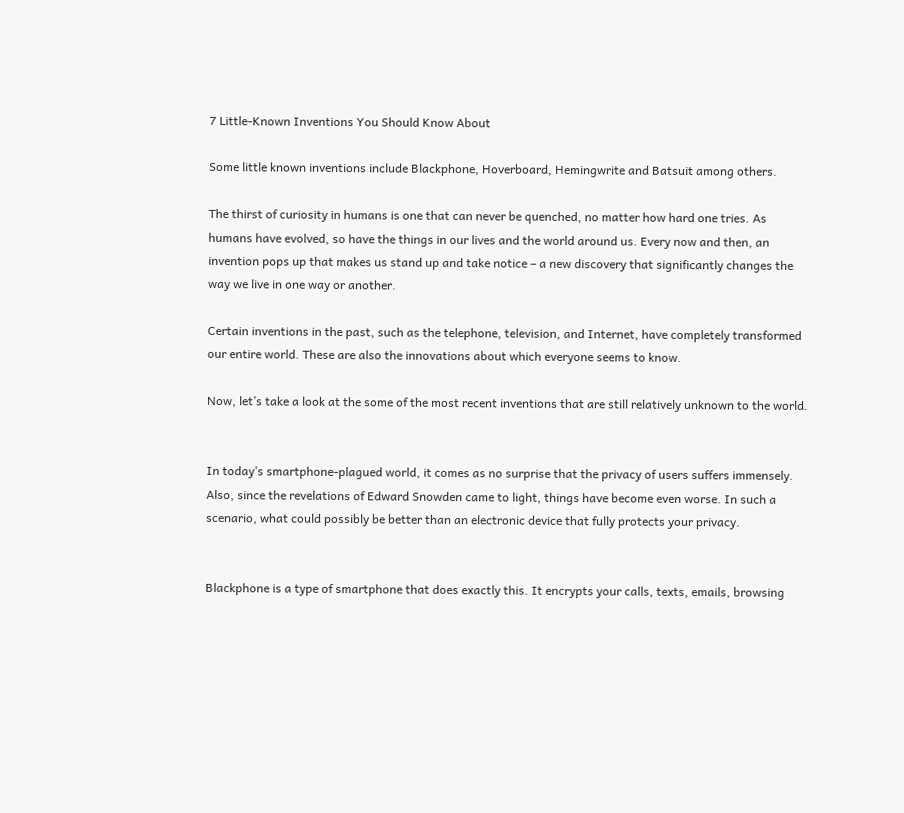7 Little-Known Inventions You Should Know About

Some little known inventions include Blackphone, Hoverboard, Hemingwrite and Batsuit among others.

The thirst of curiosity in humans is one that can never be quenched, no matter how hard one tries. As humans have evolved, so have the things in our lives and the world around us. Every now and then, an invention pops up that makes us stand up and take notice – a new discovery that significantly changes the way we live in one way or another.

Certain inventions in the past, such as the telephone, television, and Internet, have completely transformed our entire world. These are also the innovations about which everyone seems to know.

Now, let’s take a look at the some of the most recent inventions that are still relatively unknown to the world.


In today’s smartphone-plagued world, it comes as no surprise that the privacy of users suffers immensely. Also, since the revelations of Edward Snowden came to light, things have become even worse. In such a scenario, what could possibly be better than an electronic device that fully protects your privacy.


Blackphone is a type of smartphone that does exactly this. It encrypts your calls, texts, emails, browsing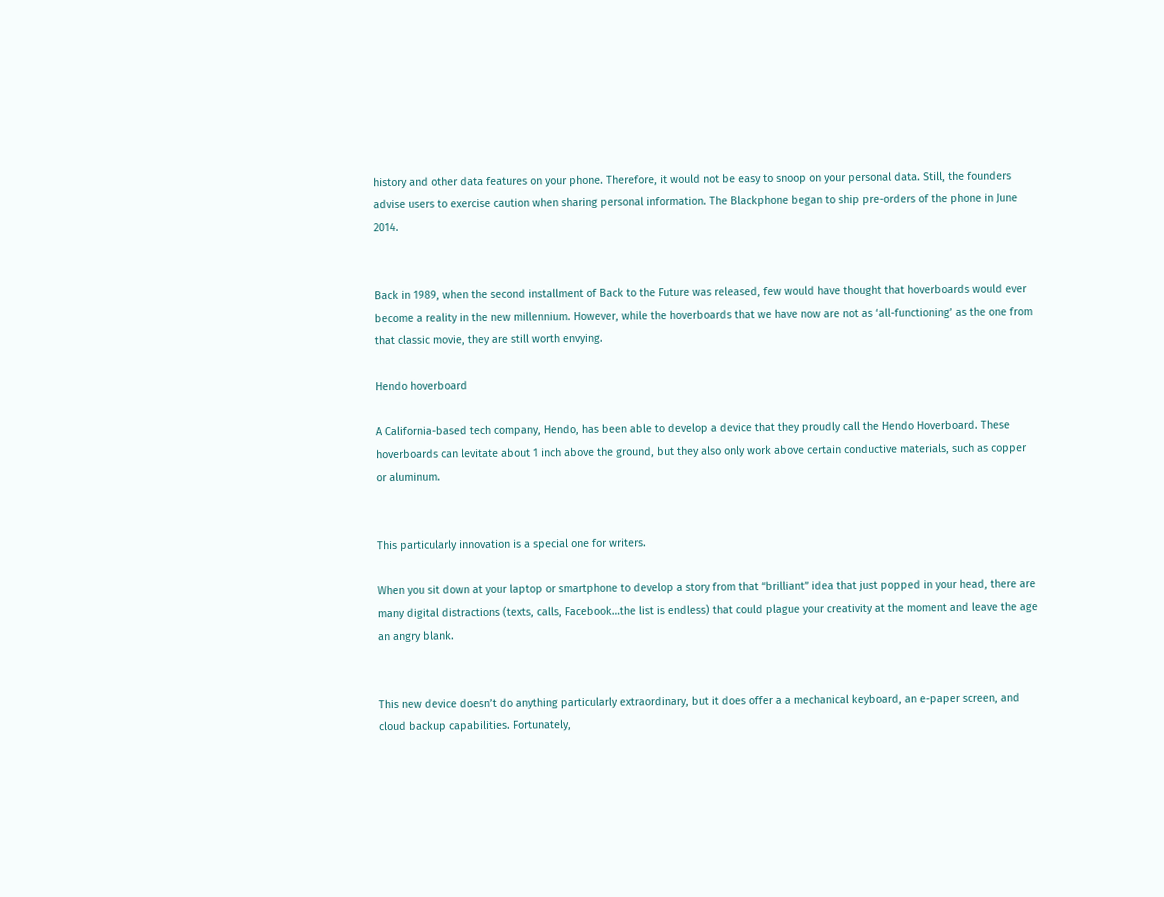history and other data features on your phone. Therefore, it would not be easy to snoop on your personal data. Still, the founders advise users to exercise caution when sharing personal information. The Blackphone began to ship pre-orders of the phone in June 2014.


Back in 1989, when the second installment of Back to the Future was released, few would have thought that hoverboards would ever become a reality in the new millennium. However, while the hoverboards that we have now are not as ‘all-functioning’ as the one from that classic movie, they are still worth envying.

Hendo hoverboard

A California-based tech company, Hendo, has been able to develop a device that they proudly call the Hendo Hoverboard. These hoverboards can levitate about 1 inch above the ground, but they also only work above certain conductive materials, such as copper or aluminum.


This particularly innovation is a special one for writers.

When you sit down at your laptop or smartphone to develop a story from that “brilliant” idea that just popped in your head, there are many digital distractions (texts, calls, Facebook…the list is endless) that could plague your creativity at the moment and leave the age an angry blank.


This new device doesn’t do anything particularly extraordinary, but it does offer a a mechanical keyboard, an e-paper screen, and cloud backup capabilities. Fortunately,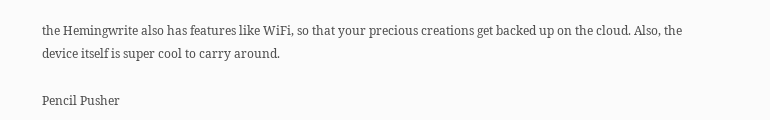the Hemingwrite also has features like WiFi, so that your precious creations get backed up on the cloud. Also, the device itself is super cool to carry around.

Pencil Pusher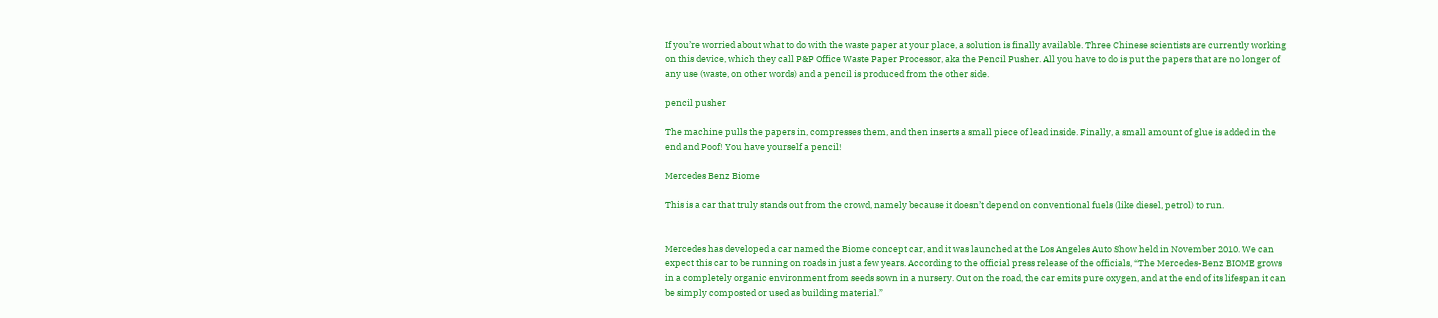If you’re worried about what to do with the waste paper at your place, a solution is finally available. Three Chinese scientists are currently working on this device, which they call P&P Office Waste Paper Processor, aka the Pencil Pusher. All you have to do is put the papers that are no longer of any use (waste, on other words) and a pencil is produced from the other side.

pencil pusher

The machine pulls the papers in, compresses them, and then inserts a small piece of lead inside. Finally, a small amount of glue is added in the end and Poof! You have yourself a pencil!

Mercedes Benz Biome

This is a car that truly stands out from the crowd, namely because it doesn’t depend on conventional fuels (like diesel, petrol) to run.


Mercedes has developed a car named the Biome concept car, and it was launched at the Los Angeles Auto Show held in November 2010. We can expect this car to be running on roads in just a few years. According to the official press release of the officials, “The Mercedes-Benz BIOME grows in a completely organic environment from seeds sown in a nursery. Out on the road, the car emits pure oxygen, and at the end of its lifespan it can be simply composted or used as building material.”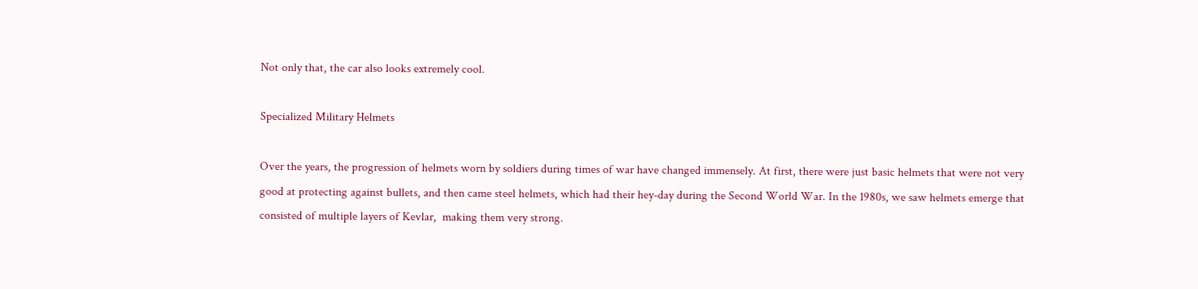Not only that, the car also looks extremely cool.

Specialized Military Helmets

Over the years, the progression of helmets worn by soldiers during times of war have changed immensely. At first, there were just basic helmets that were not very good at protecting against bullets, and then came steel helmets, which had their hey-day during the Second World War. In the 1980s, we saw helmets emerge that consisted of multiple layers of Kevlar,  making them very strong.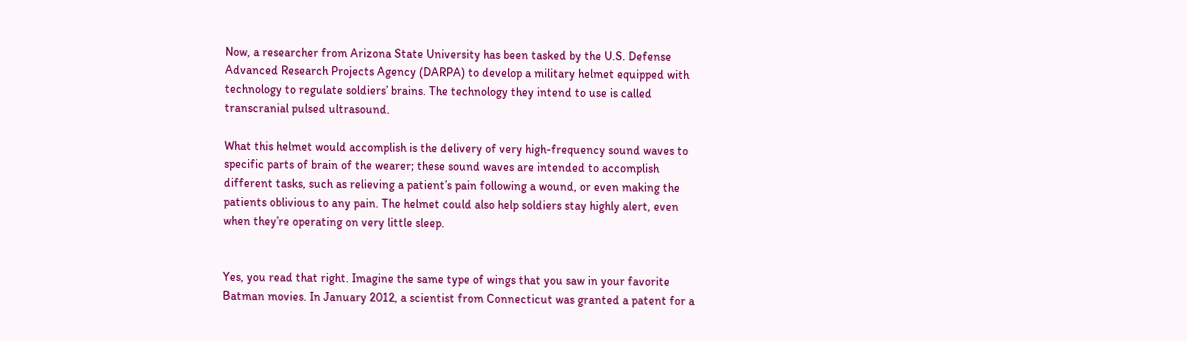Now, a researcher from Arizona State University has been tasked by the U.S. Defense Advanced Research Projects Agency (DARPA) to develop a military helmet equipped with technology to regulate soldiers’ brains. The technology they intend to use is called transcranial pulsed ultrasound.

What this helmet would accomplish is the delivery of very high-frequency sound waves to specific parts of brain of the wearer; these sound waves are intended to accomplish different tasks, such as relieving a patient’s pain following a wound, or even making the patients oblivious to any pain. The helmet could also help soldiers stay highly alert, even when they’re operating on very little sleep.


Yes, you read that right. Imagine the same type of wings that you saw in your favorite Batman movies. In January 2012, a scientist from Connecticut was granted a patent for a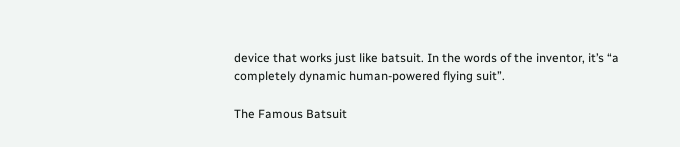device that works just like batsuit. In the words of the inventor, it’s “a completely dynamic human-powered flying suit”.

The Famous Batsuit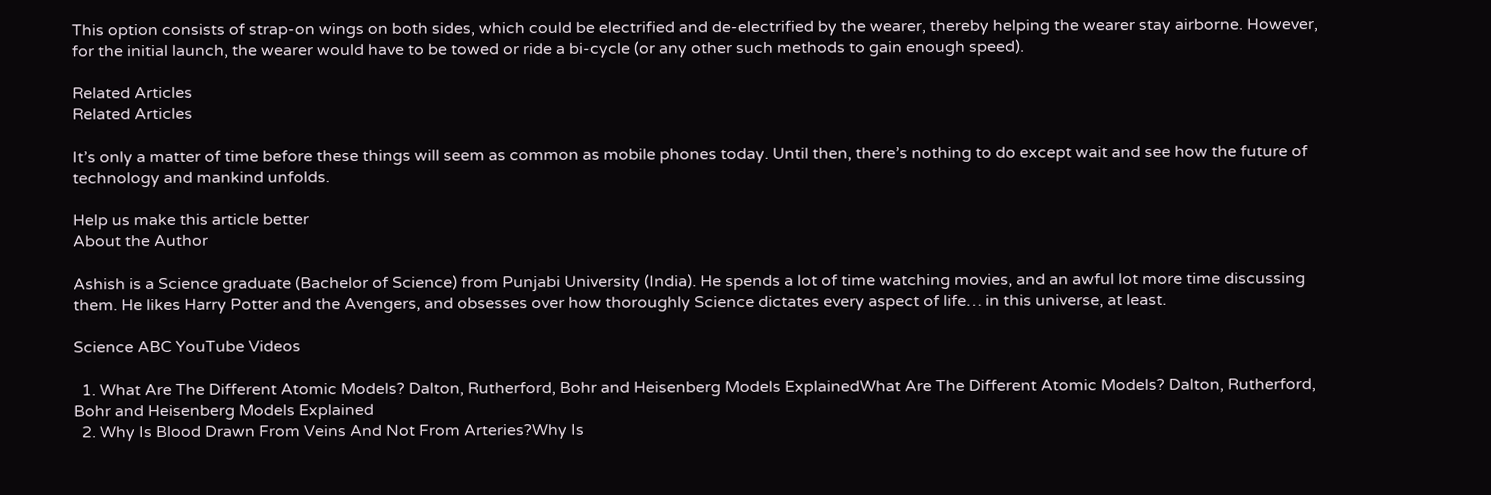This option consists of strap-on wings on both sides, which could be electrified and de-electrified by the wearer, thereby helping the wearer stay airborne. However, for the initial launch, the wearer would have to be towed or ride a bi-cycle (or any other such methods to gain enough speed).

Related Articles
Related Articles

It’s only a matter of time before these things will seem as common as mobile phones today. Until then, there’s nothing to do except wait and see how the future of technology and mankind unfolds.

Help us make this article better
About the Author

Ashish is a Science graduate (Bachelor of Science) from Punjabi University (India). He spends a lot of time watching movies, and an awful lot more time discussing them. He likes Harry Potter and the Avengers, and obsesses over how thoroughly Science dictates every aspect of life… in this universe, at least.

Science ABC YouTube Videos

  1. What Are The Different Atomic Models? Dalton, Rutherford, Bohr and Heisenberg Models ExplainedWhat Are The Different Atomic Models? Dalton, Rutherford, Bohr and Heisenberg Models Explained
  2. Why Is Blood Drawn From Veins And Not From Arteries?Why Is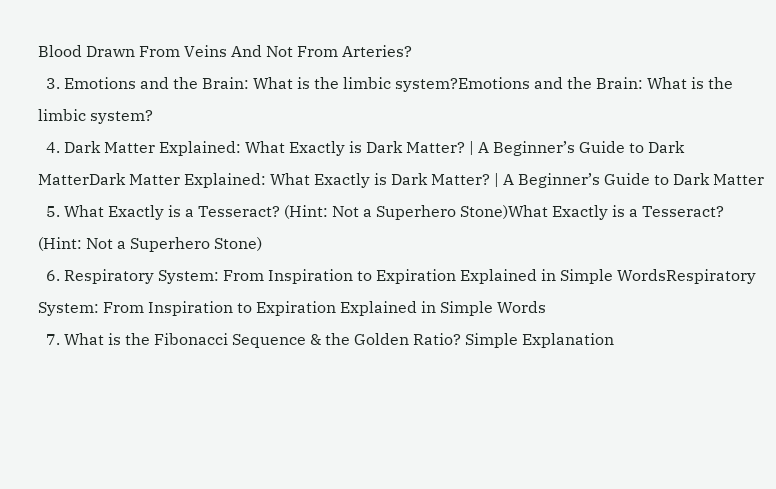Blood Drawn From Veins And Not From Arteries?
  3. Emotions and the Brain: What is the limbic system?Emotions and the Brain: What is the limbic system?
  4. Dark Matter Explained: What Exactly is Dark Matter? | A Beginner’s Guide to Dark MatterDark Matter Explained: What Exactly is Dark Matter? | A Beginner’s Guide to Dark Matter
  5. What Exactly is a Tesseract? (Hint: Not a Superhero Stone)What Exactly is a Tesseract? (Hint: Not a Superhero Stone)
  6. Respiratory System: From Inspiration to Expiration Explained in Simple WordsRespiratory System: From Inspiration to Expiration Explained in Simple Words
  7. What is the Fibonacci Sequence & the Golden Ratio? Simple Explanation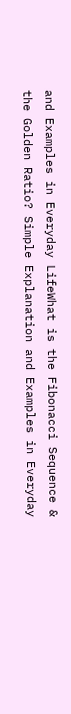and Examples in Everyday LifeWhat is the Fibonacci Sequence & the Golden Ratio? Simple Explanation and Examples in Everyday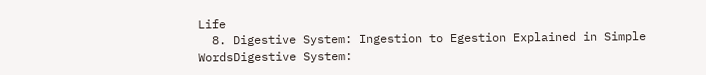Life
  8. Digestive System: Ingestion to Egestion Explained in Simple WordsDigestive System: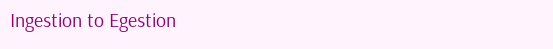Ingestion to Egestion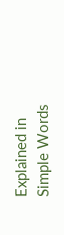Explained in Simple Words